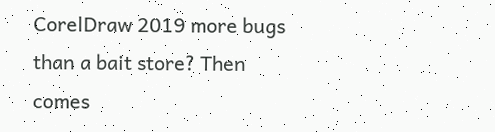CorelDraw 2019 more bugs than a bait store? Then comes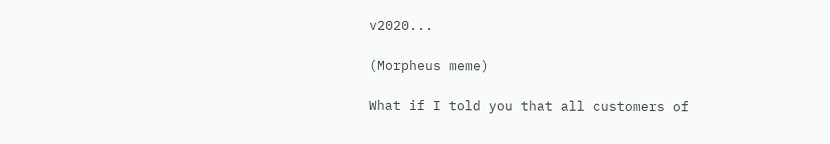v2020...

(Morpheus meme)

What if I told you that all customers of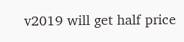v2019 will get half price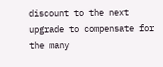discount to the next upgrade to compensate for the many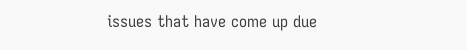issues that have come up due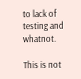to lack of testing and whatnot.

This is not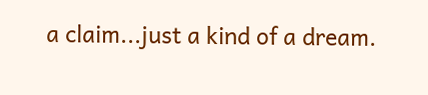a claim...just a kind of a dream.